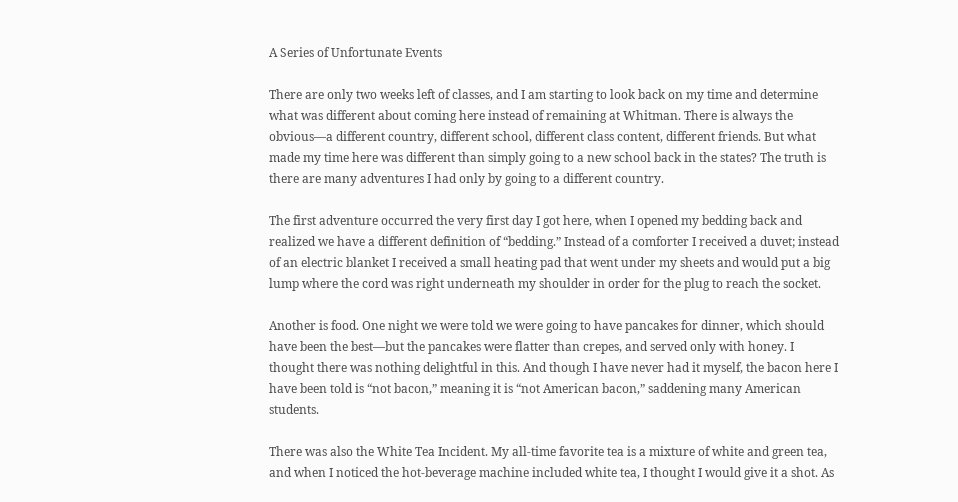A Series of Unfortunate Events

There are only two weeks left of classes, and I am starting to look back on my time and determine what was different about coming here instead of remaining at Whitman. There is always the obvious—a different country, different school, different class content, different friends. But what made my time here was different than simply going to a new school back in the states? The truth is there are many adventures I had only by going to a different country.

The first adventure occurred the very first day I got here, when I opened my bedding back and realized we have a different definition of “bedding.” Instead of a comforter I received a duvet; instead of an electric blanket I received a small heating pad that went under my sheets and would put a big lump where the cord was right underneath my shoulder in order for the plug to reach the socket.

Another is food. One night we were told we were going to have pancakes for dinner, which should have been the best—but the pancakes were flatter than crepes, and served only with honey. I thought there was nothing delightful in this. And though I have never had it myself, the bacon here I have been told is “not bacon,” meaning it is “not American bacon,” saddening many American students.

There was also the White Tea Incident. My all-time favorite tea is a mixture of white and green tea, and when I noticed the hot-beverage machine included white tea, I thought I would give it a shot. As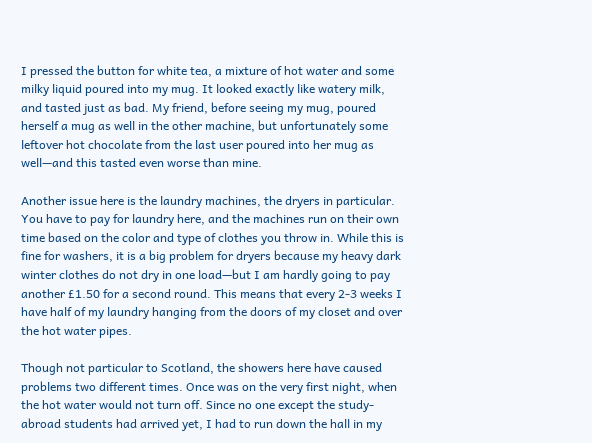I pressed the button for white tea, a mixture of hot water and some milky liquid poured into my mug. It looked exactly like watery milk, and tasted just as bad. My friend, before seeing my mug, poured herself a mug as well in the other machine, but unfortunately some leftover hot chocolate from the last user poured into her mug as well—and this tasted even worse than mine.

Another issue here is the laundry machines, the dryers in particular. You have to pay for laundry here, and the machines run on their own time based on the color and type of clothes you throw in. While this is fine for washers, it is a big problem for dryers because my heavy dark winter clothes do not dry in one load—but I am hardly going to pay another £1.50 for a second round. This means that every 2-3 weeks I have half of my laundry hanging from the doors of my closet and over the hot water pipes.

Though not particular to Scotland, the showers here have caused problems two different times. Once was on the very first night, when the hot water would not turn off. Since no one except the study-abroad students had arrived yet, I had to run down the hall in my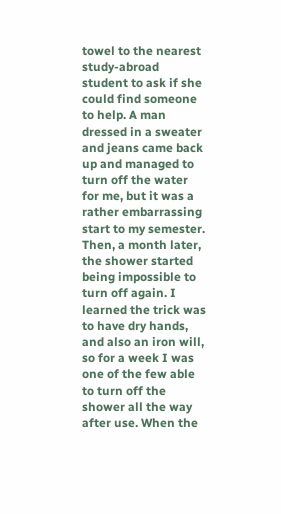towel to the nearest study-abroad student to ask if she could find someone to help. A man dressed in a sweater and jeans came back up and managed to turn off the water for me, but it was a rather embarrassing start to my semester. Then, a month later, the shower started being impossible to turn off again. I learned the trick was to have dry hands, and also an iron will, so for a week I was one of the few able to turn off the shower all the way after use. When the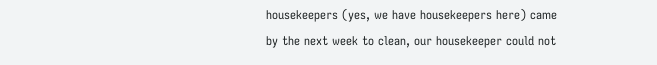housekeepers (yes, we have housekeepers here) came by the next week to clean, our housekeeper could not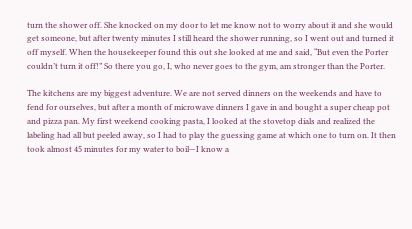turn the shower off. She knocked on my door to let me know not to worry about it and she would get someone, but after twenty minutes I still heard the shower running, so I went out and turned it off myself. When the housekeeper found this out she looked at me and said, “But even the Porter couldn’t turn it off!” So there you go, I, who never goes to the gym, am stronger than the Porter.

The kitchens are my biggest adventure. We are not served dinners on the weekends and have to fend for ourselves, but after a month of microwave dinners I gave in and bought a super cheap pot and pizza pan. My first weekend cooking pasta, I looked at the stovetop dials and realized the labeling had all but peeled away, so I had to play the guessing game at which one to turn on. It then took almost 45 minutes for my water to boil—I know a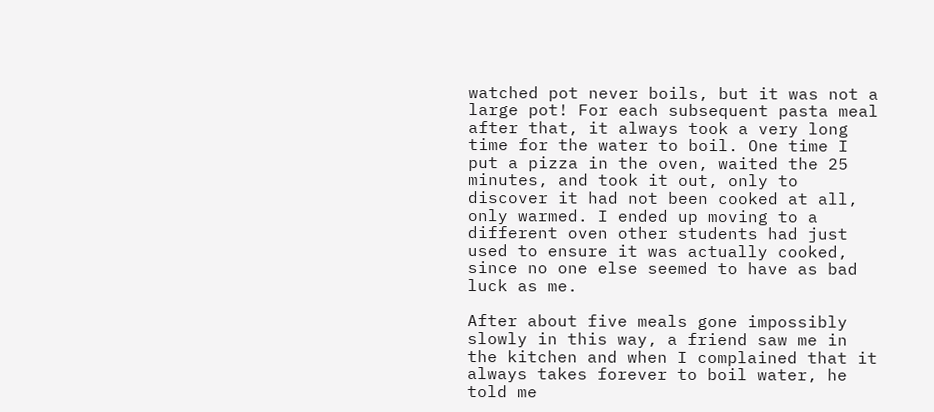watched pot never boils, but it was not a large pot! For each subsequent pasta meal after that, it always took a very long time for the water to boil. One time I put a pizza in the oven, waited the 25 minutes, and took it out, only to discover it had not been cooked at all, only warmed. I ended up moving to a different oven other students had just used to ensure it was actually cooked, since no one else seemed to have as bad luck as me.

After about five meals gone impossibly slowly in this way, a friend saw me in the kitchen and when I complained that it always takes forever to boil water, he told me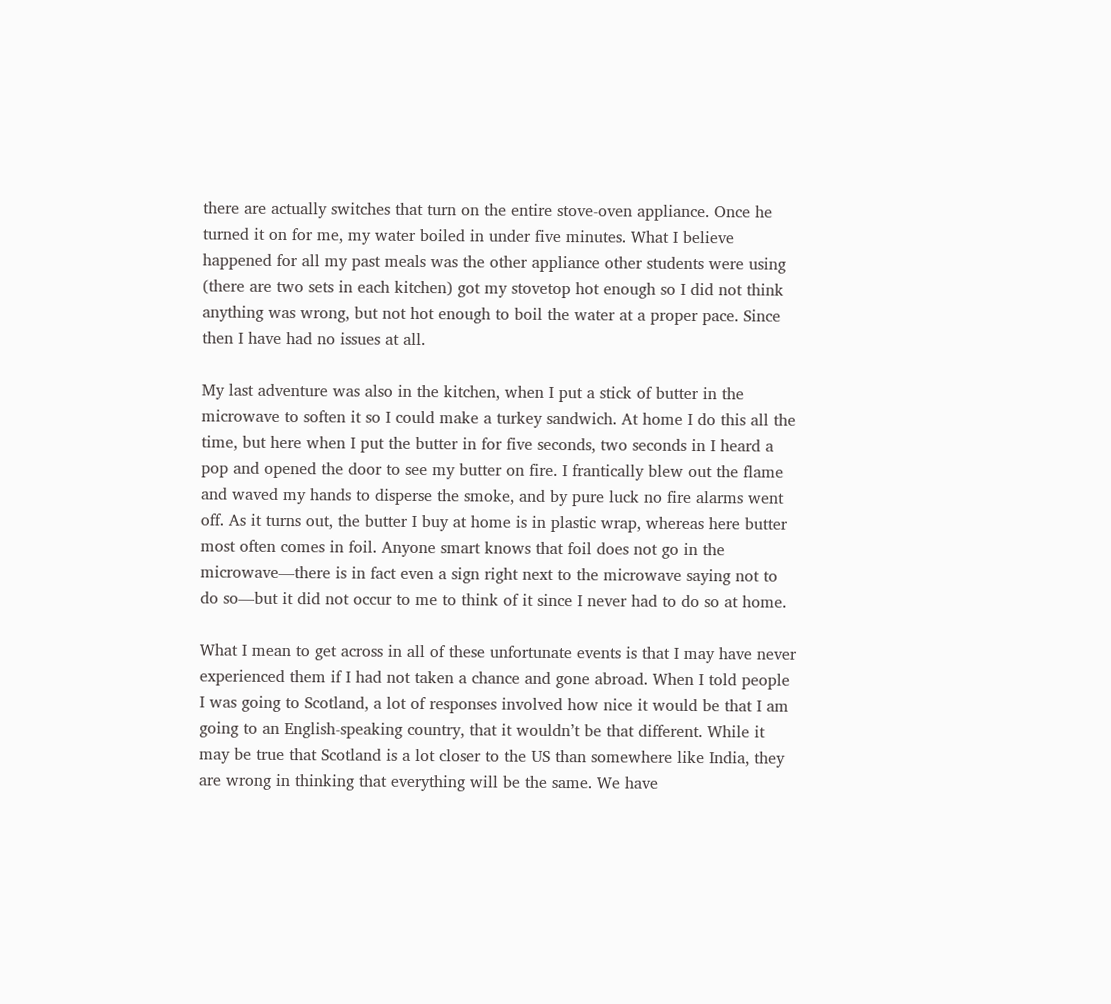there are actually switches that turn on the entire stove-oven appliance. Once he turned it on for me, my water boiled in under five minutes. What I believe happened for all my past meals was the other appliance other students were using (there are two sets in each kitchen) got my stovetop hot enough so I did not think anything was wrong, but not hot enough to boil the water at a proper pace. Since then I have had no issues at all.

My last adventure was also in the kitchen, when I put a stick of butter in the microwave to soften it so I could make a turkey sandwich. At home I do this all the time, but here when I put the butter in for five seconds, two seconds in I heard a pop and opened the door to see my butter on fire. I frantically blew out the flame and waved my hands to disperse the smoke, and by pure luck no fire alarms went off. As it turns out, the butter I buy at home is in plastic wrap, whereas here butter most often comes in foil. Anyone smart knows that foil does not go in the microwave—there is in fact even a sign right next to the microwave saying not to do so—but it did not occur to me to think of it since I never had to do so at home.

What I mean to get across in all of these unfortunate events is that I may have never experienced them if I had not taken a chance and gone abroad. When I told people I was going to Scotland, a lot of responses involved how nice it would be that I am going to an English-speaking country, that it wouldn’t be that different. While it may be true that Scotland is a lot closer to the US than somewhere like India, they are wrong in thinking that everything will be the same. We have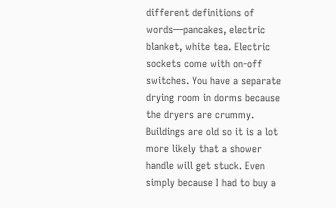different definitions of words—pancakes, electric blanket, white tea. Electric sockets come with on-off switches. You have a separate drying room in dorms because the dryers are crummy. Buildings are old so it is a lot more likely that a shower handle will get stuck. Even simply because I had to buy a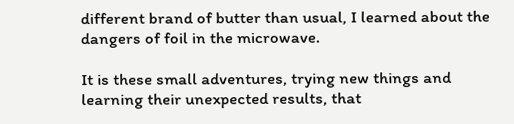different brand of butter than usual, I learned about the dangers of foil in the microwave.

It is these small adventures, trying new things and learning their unexpected results, that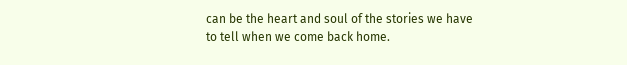can be the heart and soul of the stories we have to tell when we come back home.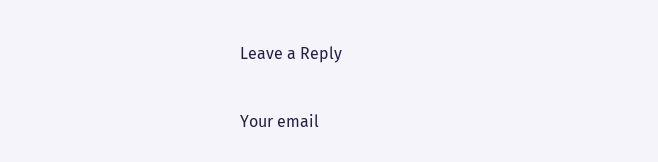Leave a Reply

Your email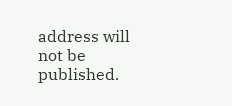address will not be published.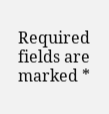Required fields are marked *